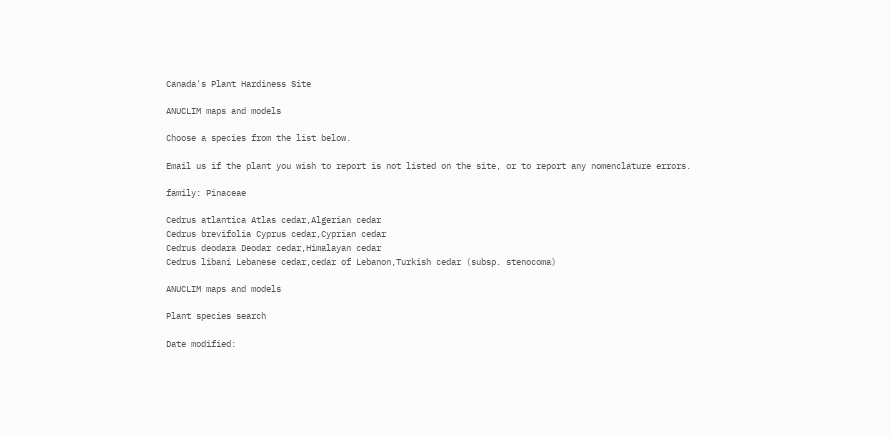Canada's Plant Hardiness Site

ANUCLIM maps and models

Choose a species from the list below.

Email us if the plant you wish to report is not listed on the site, or to report any nomenclature errors.

family: Pinaceae

Cedrus atlantica Atlas cedar,Algerian cedar
Cedrus brevifolia Cyprus cedar,Cyprian cedar
Cedrus deodara Deodar cedar,Himalayan cedar
Cedrus libani Lebanese cedar,cedar of Lebanon,Turkish cedar (subsp. stenocoma)

ANUCLIM maps and models

Plant species search

Date modified: